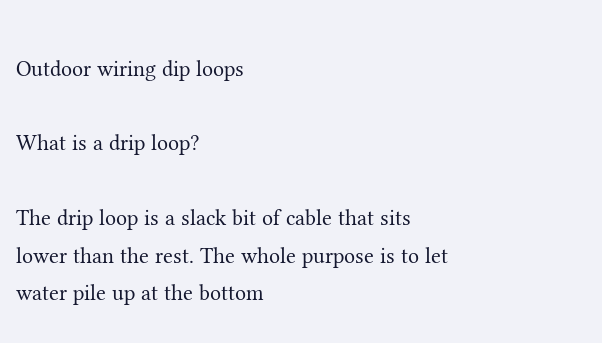Outdoor wiring dip loops

What is a drip loop?

The drip loop is a slack bit of cable that sits lower than the rest. The whole purpose is to let water pile up at the bottom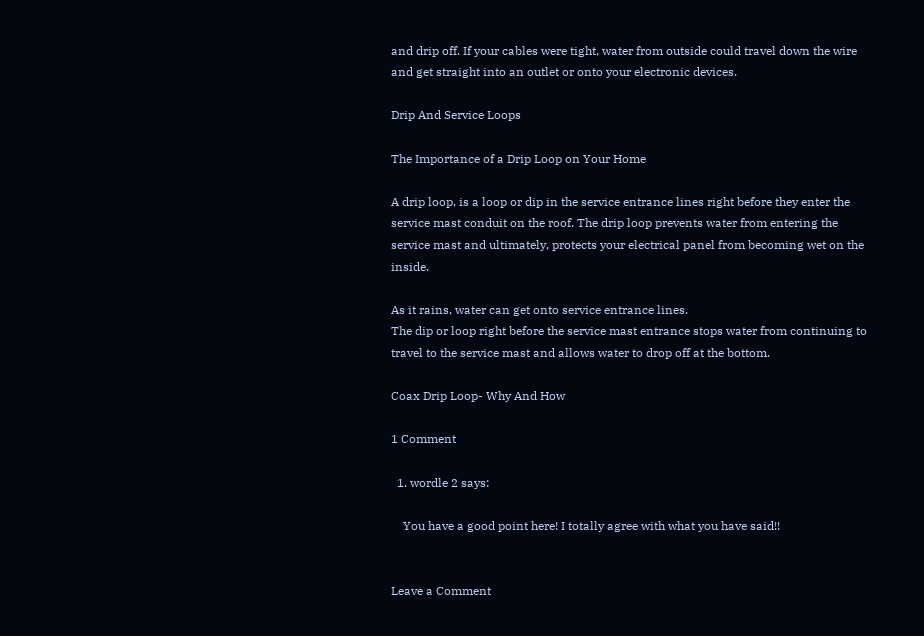and drip off. If your cables were tight, water from outside could travel down the wire and get straight into an outlet or onto your electronic devices.

Drip And Service Loops

The Importance of a Drip Loop on Your Home

A drip loop, is a loop or dip in the service entrance lines right before they enter the service mast conduit on the roof. The drip loop prevents water from entering the service mast and ultimately, protects your electrical panel from becoming wet on the inside.

As it rains, water can get onto service entrance lines.
The dip or loop right before the service mast entrance stops water from continuing to travel to the service mast and allows water to drop off at the bottom.

Coax Drip Loop- Why And How

1 Comment

  1. wordle 2 says:

    You have a good point here! I totally agree with what you have said!!


Leave a Comment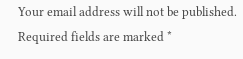Your email address will not be published. Required fields are marked *